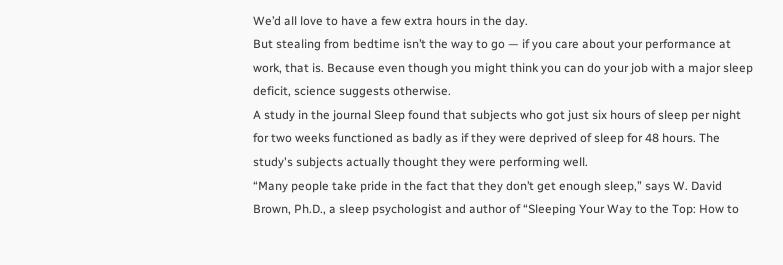We’d all love to have a few extra hours in the day.
But stealing from bedtime isn’t the way to go — if you care about your performance at work, that is. Because even though you might think you can do your job with a major sleep deficit, science suggests otherwise.
A study in the journal Sleep found that subjects who got just six hours of sleep per night for two weeks functioned as badly as if they were deprived of sleep for 48 hours. The study's subjects actually thought they were performing well.
“Many people take pride in the fact that they don’t get enough sleep,” says W. David Brown, Ph.D., a sleep psychologist and author of “Sleeping Your Way to the Top: How to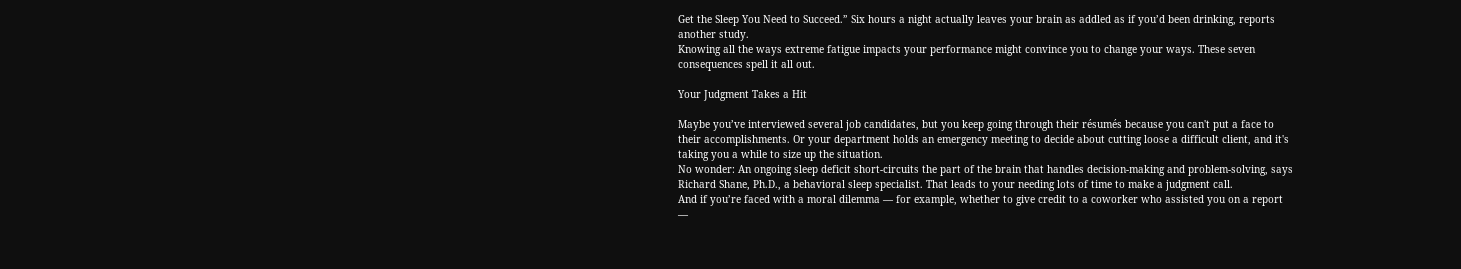Get the Sleep You Need to Succeed.” Six hours a night actually leaves your brain as addled as if you’d been drinking, reports another study.
Knowing all the ways extreme fatigue impacts your performance might convince you to change your ways. These seven consequences spell it all out.

Your Judgment Takes a Hit

Maybe you’ve interviewed several job candidates, but you keep going through their résumés because you can't put a face to their accomplishments. Or your department holds an emergency meeting to decide about cutting loose a difficult client, and it's taking you a while to size up the situation.
No wonder: An ongoing sleep deficit short-circuits the part of the brain that handles decision-making and problem-solving, says Richard Shane, Ph.D., a behavioral sleep specialist. That leads to your needing lots of time to make a judgment call.
And if you’re faced with a moral dilemma — for example, whether to give credit to a coworker who assisted you on a report —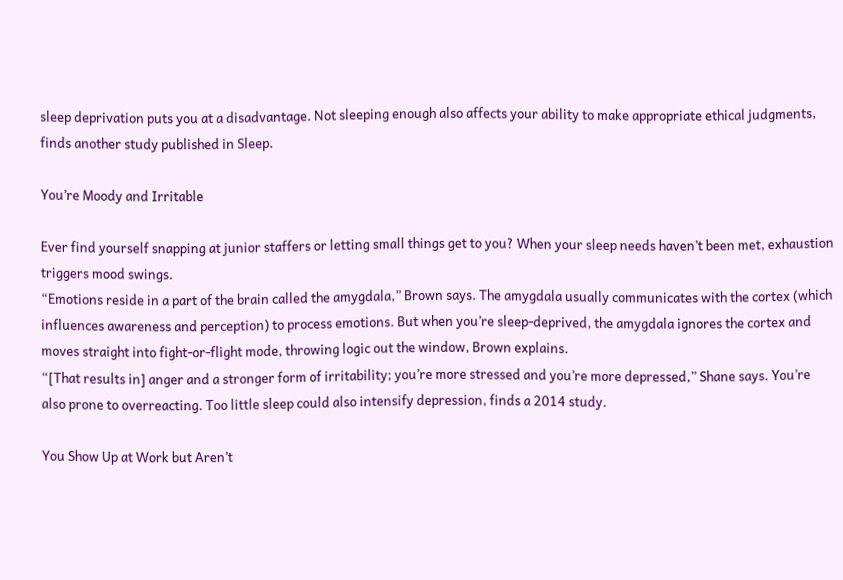sleep deprivation puts you at a disadvantage. Not sleeping enough also affects your ability to make appropriate ethical judgments, finds another study published in Sleep.

You’re Moody and Irritable

Ever find yourself snapping at junior staffers or letting small things get to you? When your sleep needs haven’t been met, exhaustion triggers mood swings.
“Emotions reside in a part of the brain called the amygdala,” Brown says. The amygdala usually communicates with the cortex (which influences awareness and perception) to process emotions. But when you’re sleep-deprived, the amygdala ignores the cortex and moves straight into fight-or-flight mode, throwing logic out the window, Brown explains.
“[That results in] anger and a stronger form of irritability; you’re more stressed and you’re more depressed,” Shane says. You’re also prone to overreacting. Too little sleep could also intensify depression, finds a 2014 study.

You Show Up at Work but Aren’t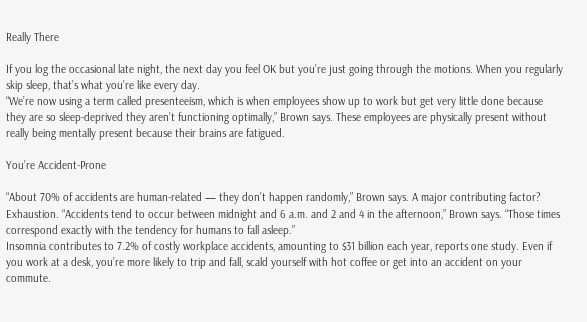Really There

If you log the occasional late night, the next day you feel OK but you’re just going through the motions. When you regularly skip sleep, that’s what you’re like every day.
“We’re now using a term called presenteeism, which is when employees show up to work but get very little done because they are so sleep-deprived they aren’t functioning optimally,” Brown says. These employees are physically present without really being mentally present because their brains are fatigued.

You’re Accident-Prone

“About 70% of accidents are human-related — they don’t happen randomly,” Brown says. A major contributing factor? Exhaustion. “Accidents tend to occur between midnight and 6 a.m. and 2 and 4 in the afternoon,” Brown says. “Those times correspond exactly with the tendency for humans to fall asleep.”
Insomnia contributes to 7.2% of costly workplace accidents, amounting to $31 billion each year, reports one study. Even if you work at a desk, you’re more likely to trip and fall, scald yourself with hot coffee or get into an accident on your commute.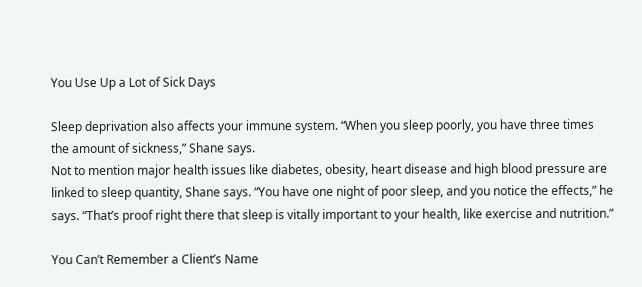You Use Up a Lot of Sick Days

Sleep deprivation also affects your immune system. “When you sleep poorly, you have three times the amount of sickness,” Shane says.
Not to mention major health issues like diabetes, obesity, heart disease and high blood pressure are linked to sleep quantity, Shane says. “You have one night of poor sleep, and you notice the effects,” he says. “That’s proof right there that sleep is vitally important to your health, like exercise and nutrition.”

You Can’t Remember a Client’s Name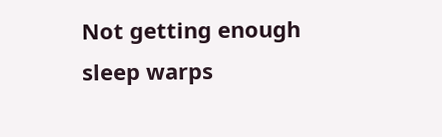Not getting enough sleep warps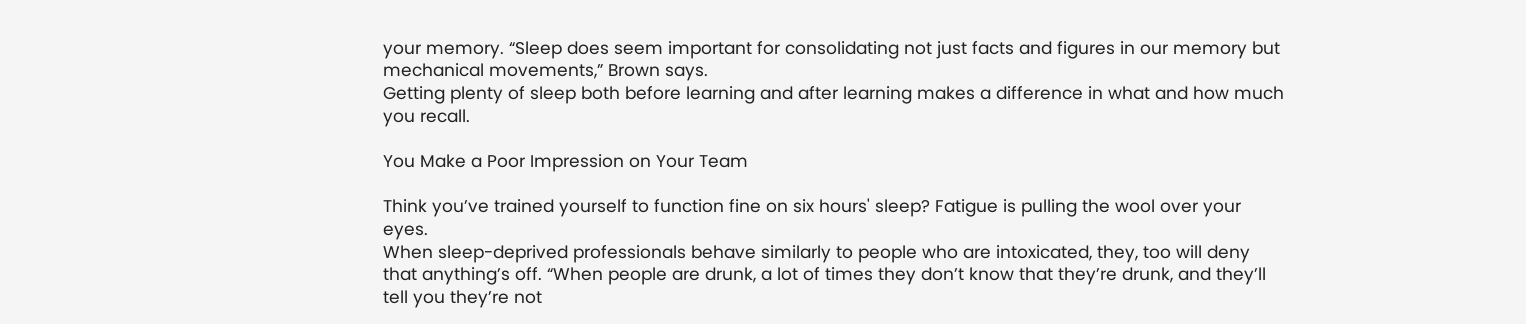your memory. “Sleep does seem important for consolidating not just facts and figures in our memory but mechanical movements,” Brown says.
Getting plenty of sleep both before learning and after learning makes a difference in what and how much you recall.

You Make a Poor Impression on Your Team

Think you’ve trained yourself to function fine on six hours' sleep? Fatigue is pulling the wool over your eyes.
When sleep-deprived professionals behave similarly to people who are intoxicated, they, too will deny that anything’s off. “When people are drunk, a lot of times they don’t know that they’re drunk, and they’ll tell you they’re not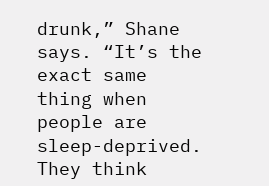drunk,” Shane says. “It’s the exact same thing when people are sleep-deprived. They think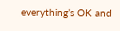everything’s OK and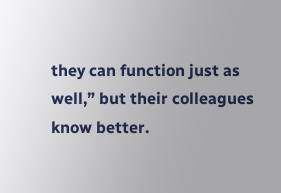they can function just as well,” but their colleagues know better.